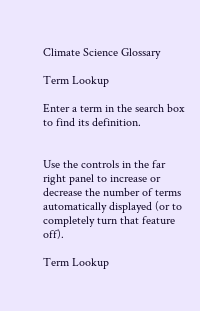Climate Science Glossary

Term Lookup

Enter a term in the search box to find its definition.


Use the controls in the far right panel to increase or decrease the number of terms automatically displayed (or to completely turn that feature off).

Term Lookup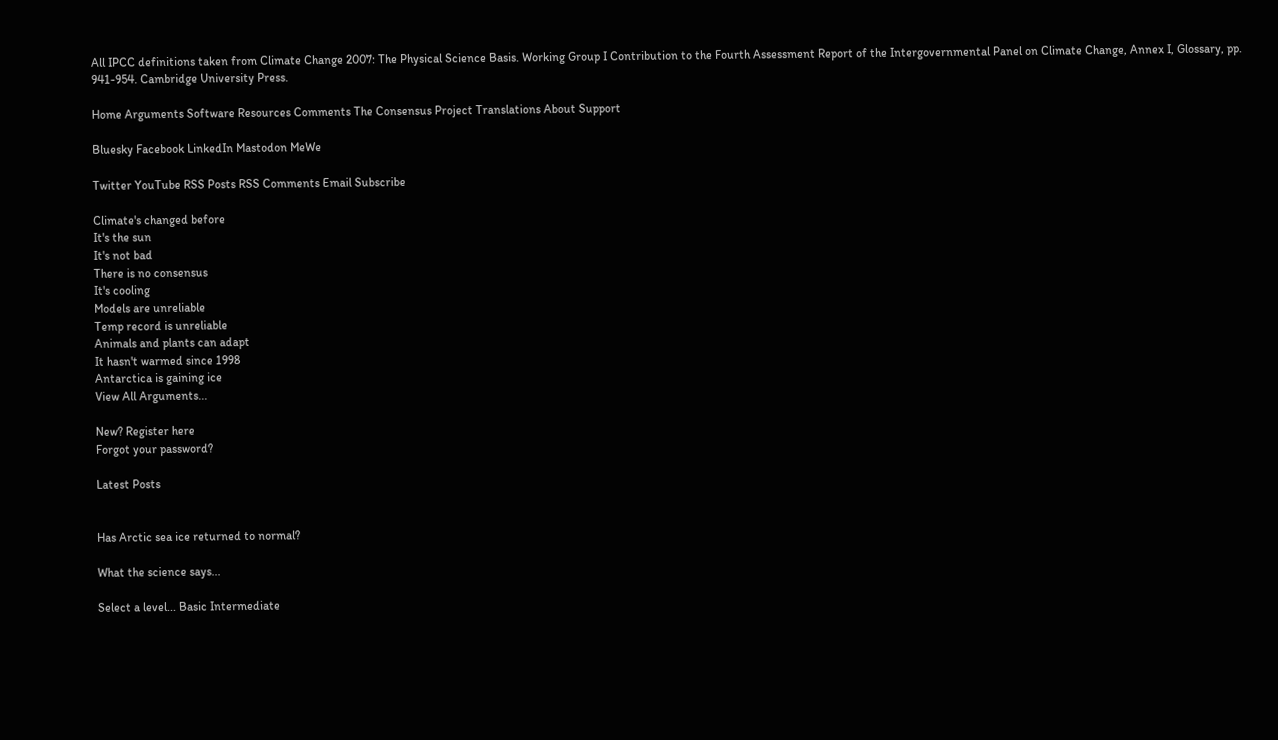All IPCC definitions taken from Climate Change 2007: The Physical Science Basis. Working Group I Contribution to the Fourth Assessment Report of the Intergovernmental Panel on Climate Change, Annex I, Glossary, pp. 941-954. Cambridge University Press.

Home Arguments Software Resources Comments The Consensus Project Translations About Support

Bluesky Facebook LinkedIn Mastodon MeWe

Twitter YouTube RSS Posts RSS Comments Email Subscribe

Climate's changed before
It's the sun
It's not bad
There is no consensus
It's cooling
Models are unreliable
Temp record is unreliable
Animals and plants can adapt
It hasn't warmed since 1998
Antarctica is gaining ice
View All Arguments...

New? Register here
Forgot your password?

Latest Posts


Has Arctic sea ice returned to normal?

What the science says...

Select a level... Basic Intermediate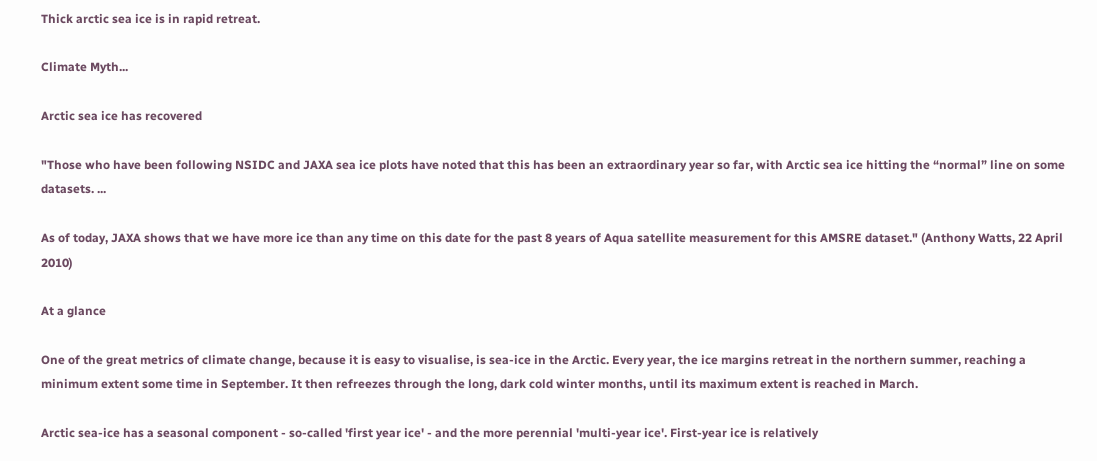Thick arctic sea ice is in rapid retreat.

Climate Myth...

Arctic sea ice has recovered

"Those who have been following NSIDC and JAXA sea ice plots have noted that this has been an extraordinary year so far, with Arctic sea ice hitting the “normal” line on some datasets. ...

As of today, JAXA shows that we have more ice than any time on this date for the past 8 years of Aqua satellite measurement for this AMSRE dataset." (Anthony Watts, 22 April 2010)

At a glance

One of the great metrics of climate change, because it is easy to visualise, is sea-ice in the Arctic. Every year, the ice margins retreat in the northern summer, reaching a minimum extent some time in September. It then refreezes through the long, dark cold winter months, until its maximum extent is reached in March.

Arctic sea-ice has a seasonal component - so-called 'first year ice' - and the more perennial 'multi-year ice'. First-year ice is relatively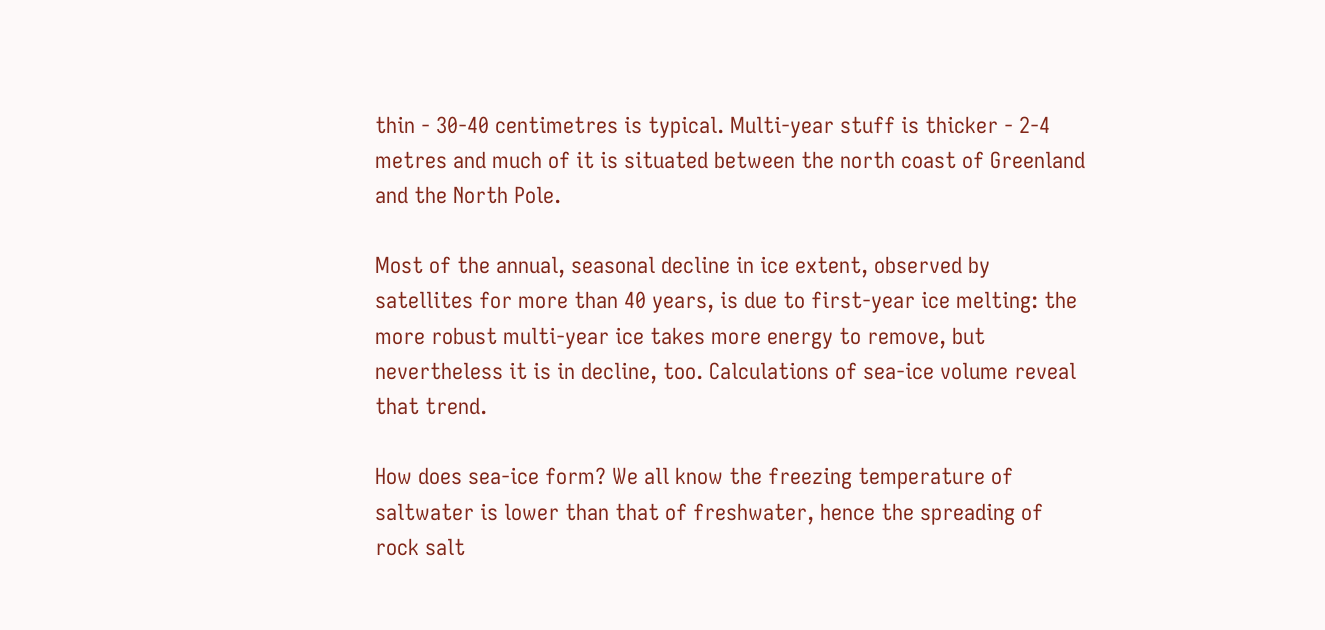thin - 30-40 centimetres is typical. Multi-year stuff is thicker - 2-4 metres and much of it is situated between the north coast of Greenland and the North Pole.

Most of the annual, seasonal decline in ice extent, observed by satellites for more than 40 years, is due to first-year ice melting: the more robust multi-year ice takes more energy to remove, but nevertheless it is in decline, too. Calculations of sea-ice volume reveal that trend.

How does sea-ice form? We all know the freezing temperature of saltwater is lower than that of freshwater, hence the spreading of rock salt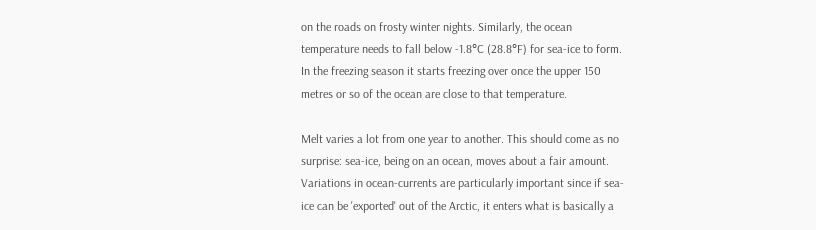on the roads on frosty winter nights. Similarly, the ocean temperature needs to fall below -1.8°C (28.8°F) for sea-ice to form. In the freezing season it starts freezing over once the upper 150 metres or so of the ocean are close to that temperature.

Melt varies a lot from one year to another. This should come as no surprise: sea-ice, being on an ocean, moves about a fair amount. Variations in ocean-currents are particularly important since if sea-ice can be 'exported' out of the Arctic, it enters what is basically a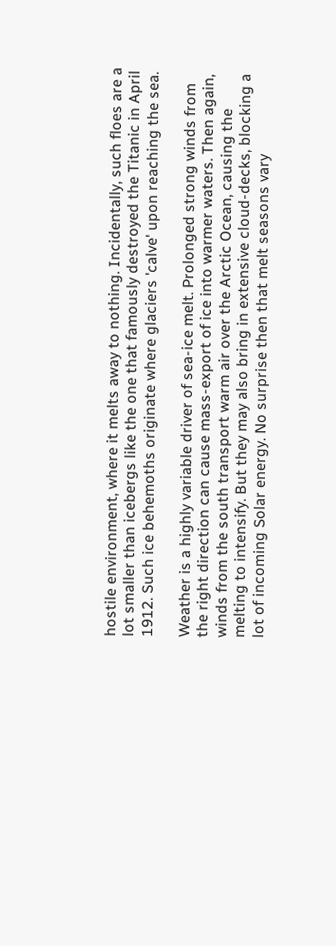hostile environment, where it melts away to nothing. Incidentally, such floes are a lot smaller than icebergs like the one that famously destroyed the Titanic in April 1912. Such ice behemoths originate where glaciers 'calve' upon reaching the sea.

Weather is a highly variable driver of sea-ice melt. Prolonged strong winds from the right direction can cause mass-export of ice into warmer waters. Then again, winds from the south transport warm air over the Arctic Ocean, causing the melting to intensify. But they may also bring in extensive cloud-decks, blocking a lot of incoming Solar energy. No surprise then that melt seasons vary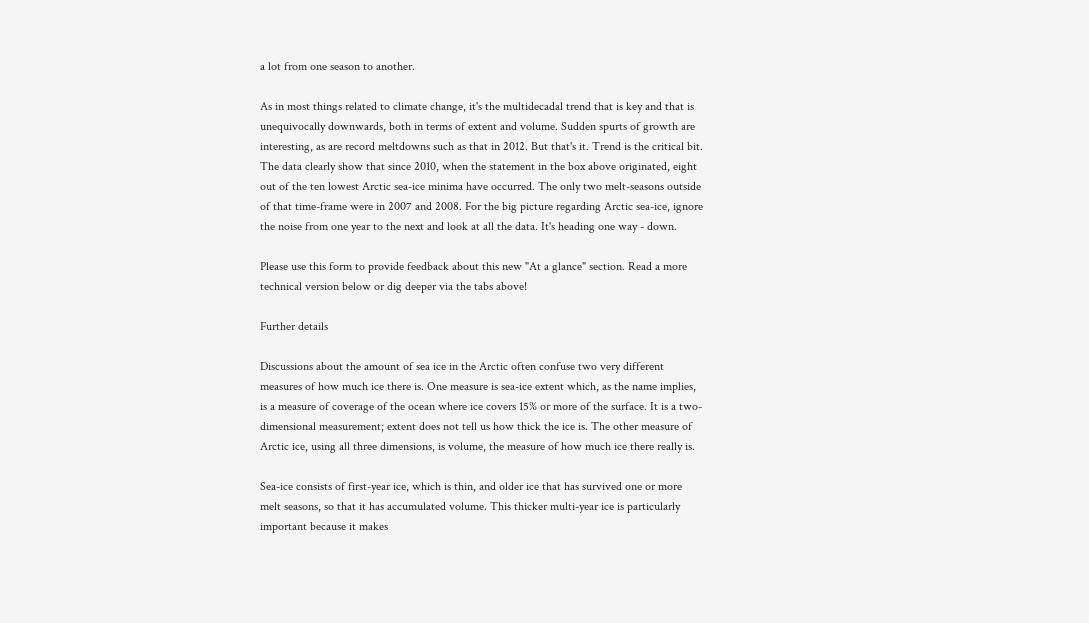a lot from one season to another.

As in most things related to climate change, it's the multidecadal trend that is key and that is unequivocally downwards, both in terms of extent and volume. Sudden spurts of growth are interesting, as are record meltdowns such as that in 2012. But that's it. Trend is the critical bit. The data clearly show that since 2010, when the statement in the box above originated, eight out of the ten lowest Arctic sea-ice minima have occurred. The only two melt-seasons outside of that time-frame were in 2007 and 2008. For the big picture regarding Arctic sea-ice, ignore the noise from one year to the next and look at all the data. It's heading one way - down.

Please use this form to provide feedback about this new "At a glance" section. Read a more technical version below or dig deeper via the tabs above!

Further details

Discussions about the amount of sea ice in the Arctic often confuse two very different measures of how much ice there is. One measure is sea-ice extent which, as the name implies, is a measure of coverage of the ocean where ice covers 15% or more of the surface. It is a two-dimensional measurement; extent does not tell us how thick the ice is. The other measure of Arctic ice, using all three dimensions, is volume, the measure of how much ice there really is.

Sea-ice consists of first-year ice, which is thin, and older ice that has survived one or more melt seasons, so that it has accumulated volume. This thicker multi-year ice is particularly important because it makes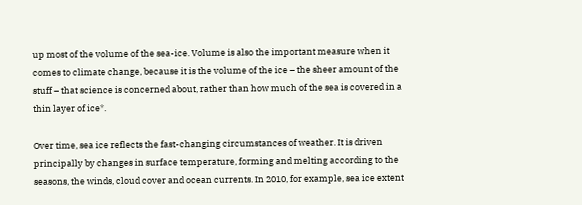up most of the volume of the sea-ice. Volume is also the important measure when it comes to climate change, because it is the volume of the ice – the sheer amount of the stuff – that science is concerned about, rather than how much of the sea is covered in a thin layer of ice*.

Over time, sea ice reflects the fast-changing circumstances of weather. It is driven principally by changes in surface temperature, forming and melting according to the seasons, the winds, cloud cover and ocean currents. In 2010, for example, sea ice extent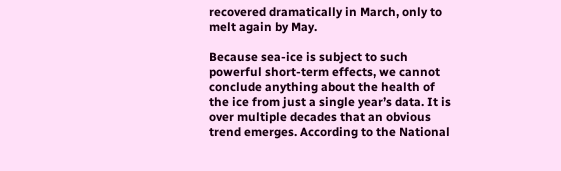recovered dramatically in March, only to melt again by May.

Because sea-ice is subject to such powerful short-term effects, we cannot conclude anything about the health of the ice from just a single year’s data. It is over multiple decades that an obvious trend emerges. According to the National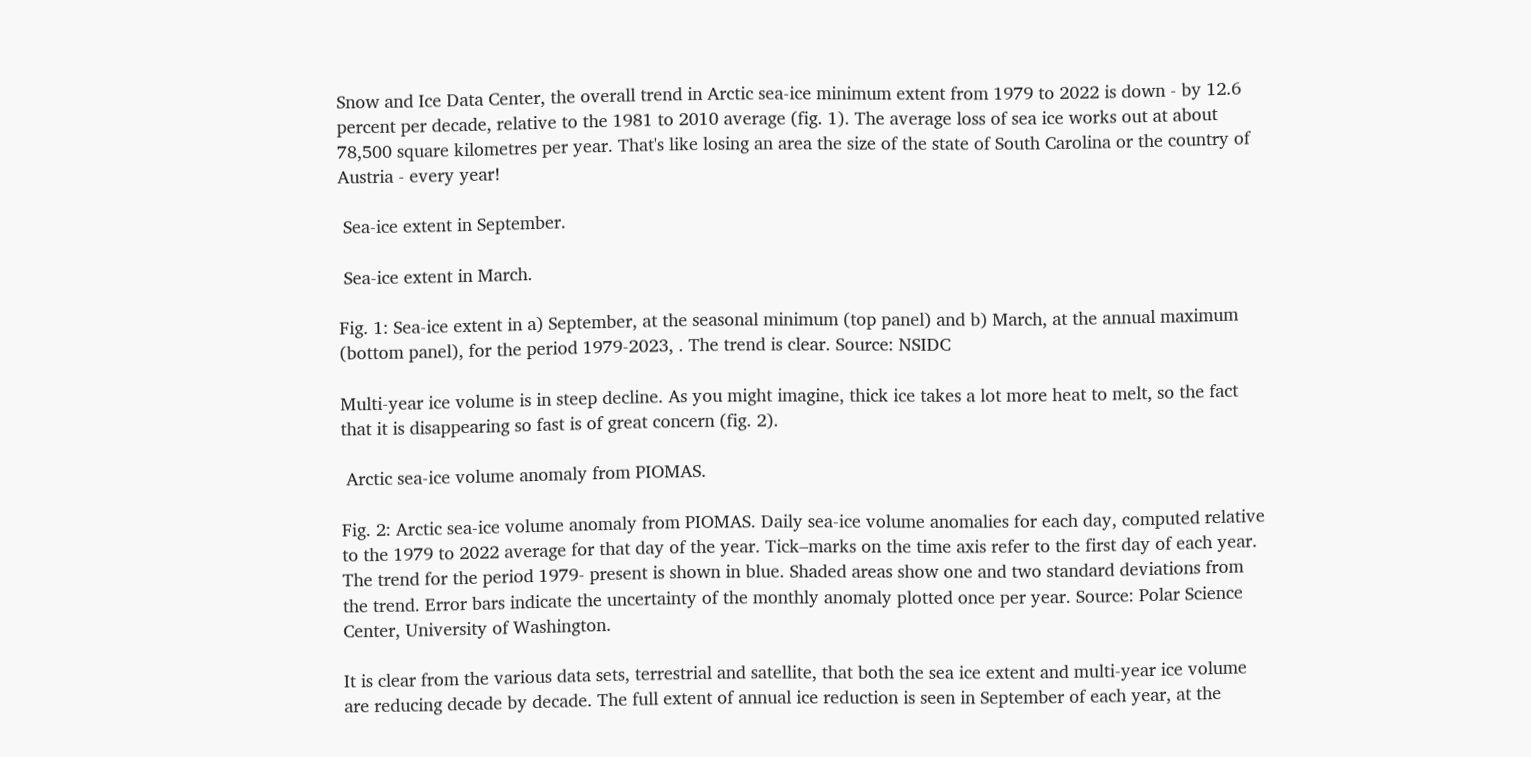Snow and Ice Data Center, the overall trend in Arctic sea-ice minimum extent from 1979 to 2022 is down - by 12.6 percent per decade, relative to the 1981 to 2010 average (fig. 1). The average loss of sea ice works out at about 78,500 square kilometres per year. That's like losing an area the size of the state of South Carolina or the country of Austria - every year!

 Sea-ice extent in September.

 Sea-ice extent in March.

Fig. 1: Sea-ice extent in a) September, at the seasonal minimum (top panel) and b) March, at the annual maximum (bottom panel), for the period 1979-2023, . The trend is clear. Source: NSIDC

Multi-year ice volume is in steep decline. As you might imagine, thick ice takes a lot more heat to melt, so the fact that it is disappearing so fast is of great concern (fig. 2).

 Arctic sea-ice volume anomaly from PIOMAS.

Fig. 2: Arctic sea-ice volume anomaly from PIOMAS. Daily sea-ice volume anomalies for each day, computed relative to the 1979 to 2022 average for that day of the year. Tick–marks on the time axis refer to the first day of each year. The trend for the period 1979- present is shown in blue. Shaded areas show one and two standard deviations from the trend. Error bars indicate the uncertainty of the monthly anomaly plotted once per year. Source: Polar Science Center, University of Washington.

It is clear from the various data sets, terrestrial and satellite, that both the sea ice extent and multi-year ice volume are reducing decade by decade. The full extent of annual ice reduction is seen in September of each year, at the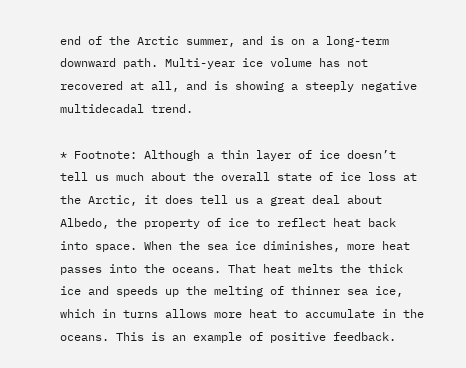end of the Arctic summer, and is on a long-term downward path. Multi-year ice volume has not recovered at all, and is showing a steeply negative multidecadal trend.

* Footnote: Although a thin layer of ice doesn’t tell us much about the overall state of ice loss at the Arctic, it does tell us a great deal about Albedo, the property of ice to reflect heat back into space. When the sea ice diminishes, more heat passes into the oceans. That heat melts the thick ice and speeds up the melting of thinner sea ice, which in turns allows more heat to accumulate in the oceans. This is an example of positive feedback.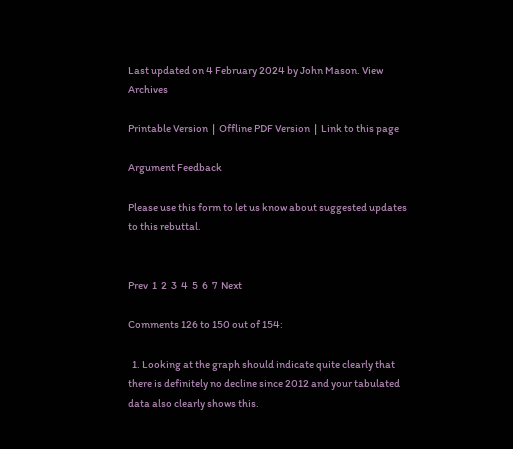Last updated on 4 February 2024 by John Mason. View Archives

Printable Version  |  Offline PDF Version  |  Link to this page

Argument Feedback

Please use this form to let us know about suggested updates to this rebuttal.


Prev  1  2  3  4  5  6  7  Next

Comments 126 to 150 out of 154:

  1. Looking at the graph should indicate quite clearly that there is definitely no decline since 2012 and your tabulated data also clearly shows this.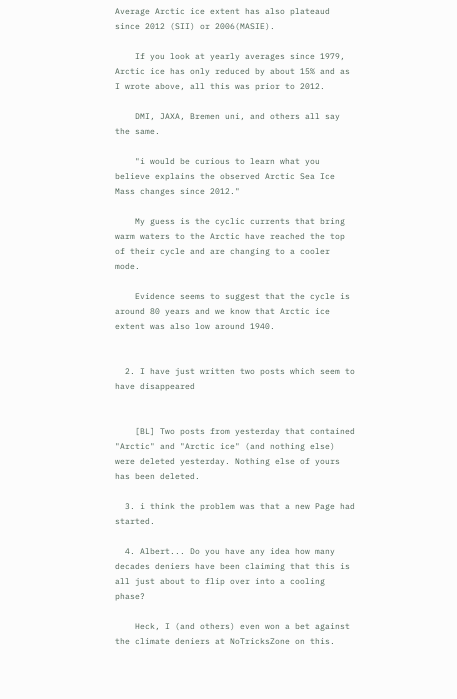Average Arctic ice extent has also plateaud since 2012 (SII) or 2006(MASIE).

    If you look at yearly averages since 1979, Arctic ice has only reduced by about 15% and as I wrote above, all this was prior to 2012.

    DMI, JAXA, Bremen uni, and others all say the same.

    "i would be curious to learn what you believe explains the observed Arctic Sea Ice Mass changes since 2012."

    My guess is the cyclic currents that bring warm waters to the Arctic have reached the top of their cycle and are changing to a cooler mode.

    Evidence seems to suggest that the cycle is around 80 years and we know that Arctic ice extent was also low around 1940.


  2. I have just written two posts which seem to have disappeared


    [BL] Two posts from yesterday that contained "Arctic" and "Arctic ice" (and nothing else) were deleted yesterday. Nothing else of yours has been deleted.

  3. i think the problem was that a new Page had started.

  4. Albert... Do you have any idea how many decades deniers have been claiming that this is all just about to flip over into a cooling phase?

    Heck, I (and others) even won a bet against the climate deniers at NoTricksZone on this.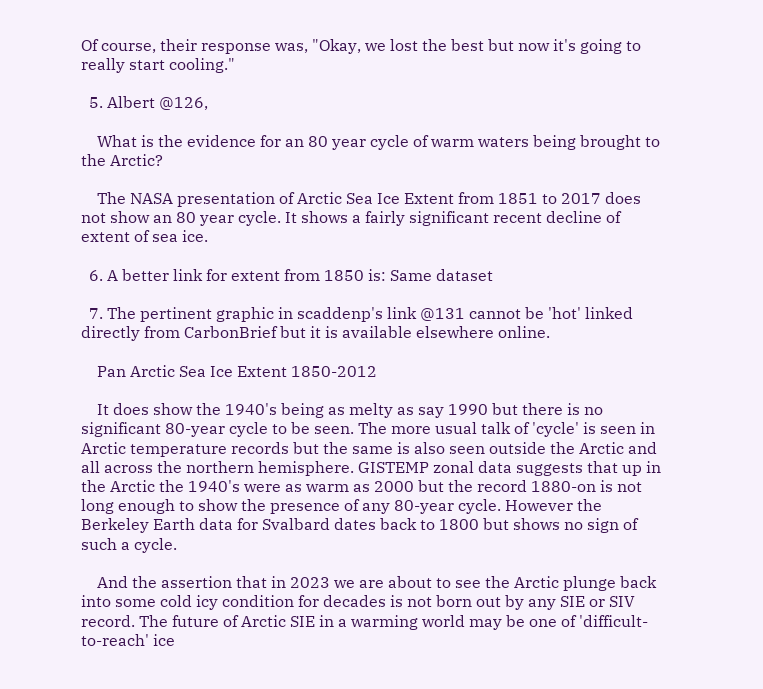Of course, their response was, "Okay, we lost the best but now it's going to really start cooling."

  5. Albert @126,

    What is the evidence for an 80 year cycle of warm waters being brought to the Arctic?

    The NASA presentation of Arctic Sea Ice Extent from 1851 to 2017 does not show an 80 year cycle. It shows a fairly significant recent decline of extent of sea ice.

  6. A better link for extent from 1850 is: Same dataset

  7. The pertinent graphic in scaddenp's link @131 cannot be 'hot' linked directly from CarbonBrief but it is available elsewhere online.

    Pan Arctic Sea Ice Extent 1850-2012

    It does show the 1940's being as melty as say 1990 but there is no significant 80-year cycle to be seen. The more usual talk of 'cycle' is seen in Arctic temperature records but the same is also seen outside the Arctic and all across the northern hemisphere. GISTEMP zonal data suggests that up in the Arctic the 1940's were as warm as 2000 but the record 1880-on is not long enough to show the presence of any 80-year cycle. However the Berkeley Earth data for Svalbard dates back to 1800 but shows no sign of such a cycle.

    And the assertion that in 2023 we are about to see the Arctic plunge back into some cold icy condition for decades is not born out by any SIE or SIV record. The future of Arctic SIE in a warming world may be one of 'difficult-to-reach' ice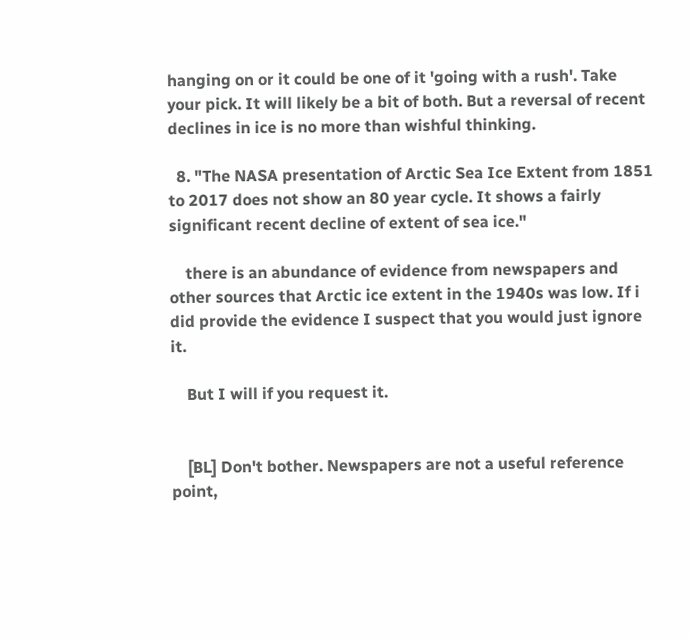hanging on or it could be one of it 'going with a rush'. Take your pick. It will likely be a bit of both. But a reversal of recent declines in ice is no more than wishful thinking.

  8. "The NASA presentation of Arctic Sea Ice Extent from 1851 to 2017 does not show an 80 year cycle. It shows a fairly significant recent decline of extent of sea ice."

    there is an abundance of evidence from newspapers and other sources that Arctic ice extent in the 1940s was low. If i did provide the evidence I suspect that you would just ignore it.

    But I will if you request it.


    [BL] Don't bother. Newspapers are not a useful reference point,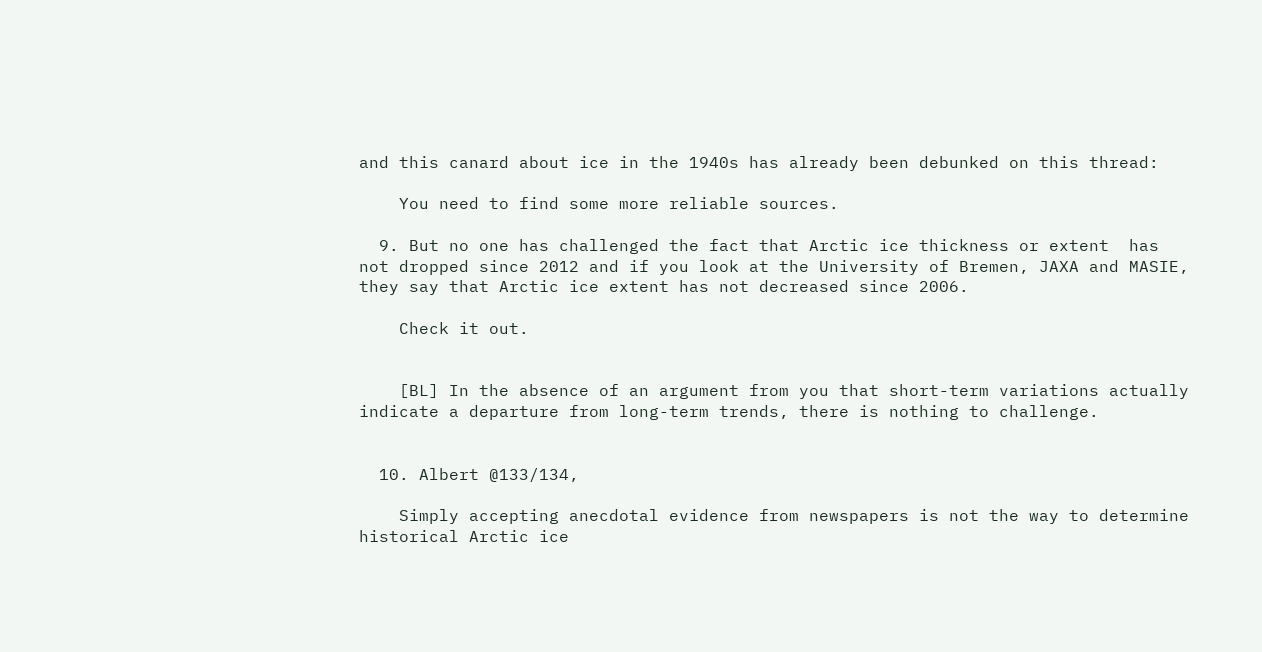and this canard about ice in the 1940s has already been debunked on this thread:

    You need to find some more reliable sources.

  9. But no one has challenged the fact that Arctic ice thickness or extent  has not dropped since 2012 and if you look at the University of Bremen, JAXA and MASIE, they say that Arctic ice extent has not decreased since 2006.

    Check it out.


    [BL] In the absence of an argument from you that short-term variations actually indicate a departure from long-term trends, there is nothing to challenge.


  10. Albert @133/134,

    Simply accepting anecdotal evidence from newspapers is not the way to determine historical Arctic ice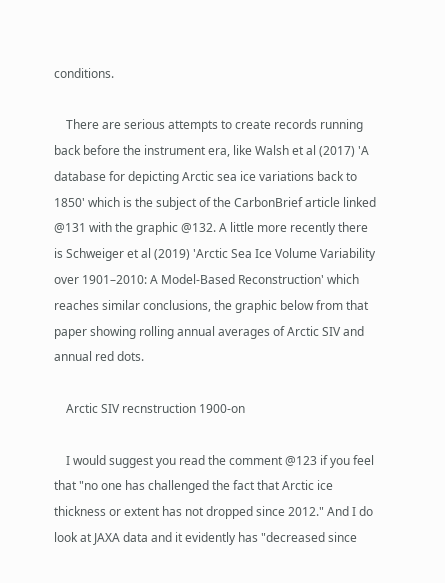conditions.

    There are serious attempts to create records running back before the instrument era, like Walsh et al (2017) 'A database for depicting Arctic sea ice variations back to 1850' which is the subject of the CarbonBrief article linked @131 with the graphic @132. A little more recently there is Schweiger et al (2019) 'Arctic Sea Ice Volume Variability over 1901–2010: A Model-Based Reconstruction' which reaches similar conclusions, the graphic below from that paper showing rolling annual averages of Arctic SIV and annual red dots.

    Arctic SIV recnstruction 1900-on

    I would suggest you read the comment @123 if you feel that "no one has challenged the fact that Arctic ice thickness or extent has not dropped since 2012." And I do look at JAXA data and it evidently has "decreased since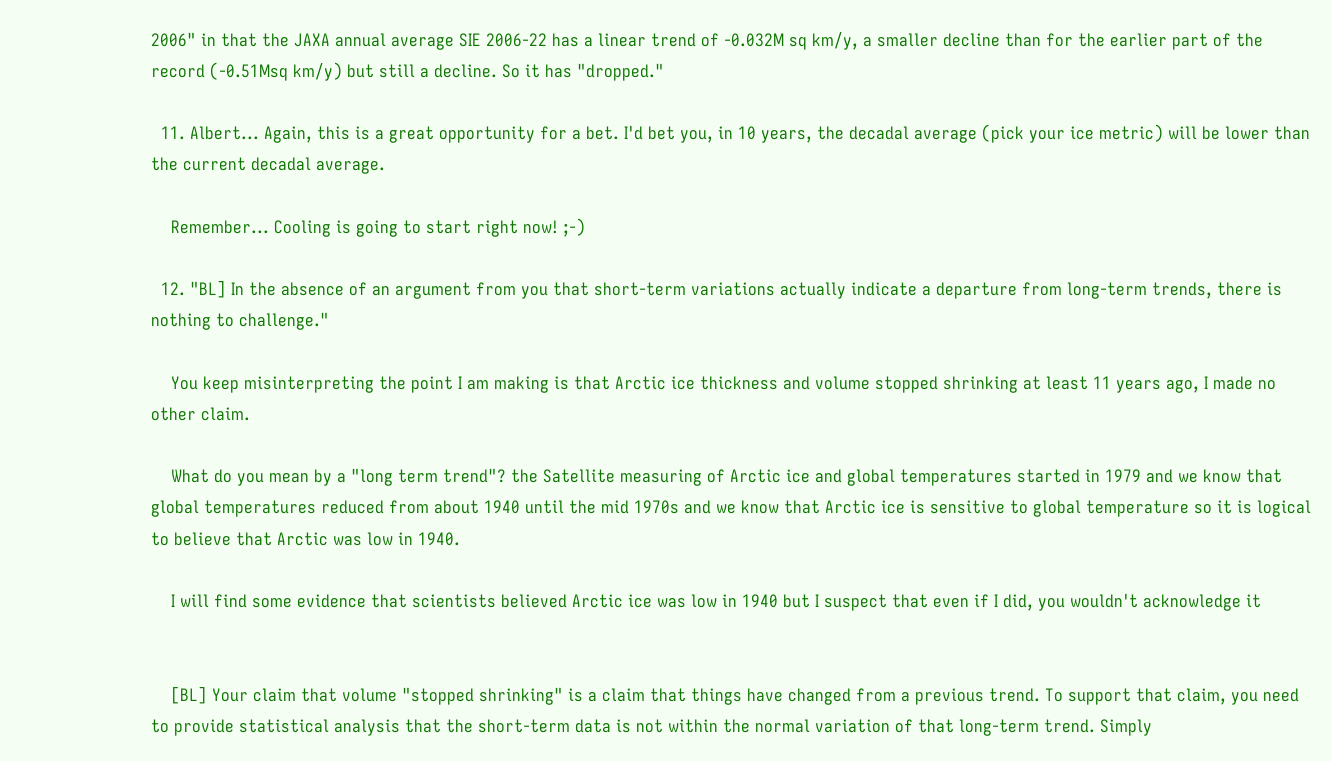2006" in that the JAXA annual average SIE 2006-22 has a linear trend of -0.032M sq km/y, a smaller decline than for the earlier part of the record (-0.51Msq km/y) but still a decline. So it has "dropped."

  11. Albert... Again, this is a great opportunity for a bet. I'd bet you, in 10 years, the decadal average (pick your ice metric) will be lower than the current decadal average.

    Remember... Cooling is going to start right now! ;-)

  12. "BL] In the absence of an argument from you that short-term variations actually indicate a departure from long-term trends, there is nothing to challenge."

    You keep misinterpreting the point I am making is that Arctic ice thickness and volume stopped shrinking at least 11 years ago, I made no other claim.

    What do you mean by a "long term trend"? the Satellite measuring of Arctic ice and global temperatures started in 1979 and we know that global temperatures reduced from about 1940 until the mid 1970s and we know that Arctic ice is sensitive to global temperature so it is logical to believe that Arctic was low in 1940.

    I will find some evidence that scientists believed Arctic ice was low in 1940 but I suspect that even if I did, you wouldn't acknowledge it


    [BL] Your claim that volume "stopped shrinking" is a claim that things have changed from a previous trend. To support that claim, you need to provide statistical analysis that the short-term data is not within the normal variation of that long-term trend. Simply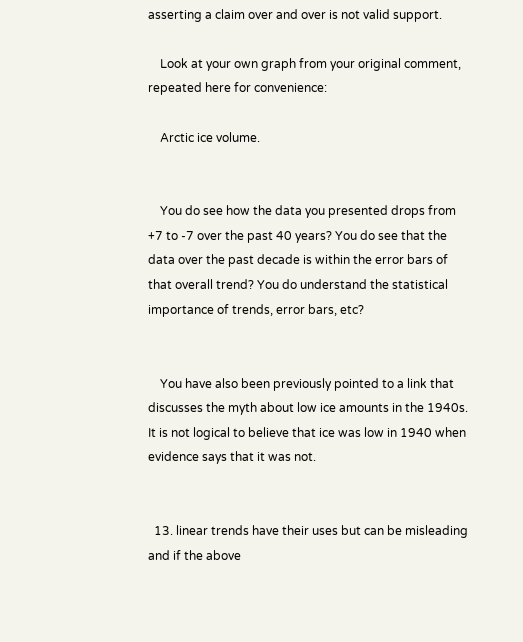asserting a claim over and over is not valid support.

    Look at your own graph from your original comment, repeated here for convenience:

    Arctic ice volume.


    You do see how the data you presented drops from +7 to -7 over the past 40 years? You do see that the data over the past decade is within the error bars of that overall trend? You do understand the statistical importance of trends, error bars, etc?


    You have also been previously pointed to a link that discusses the myth about low ice amounts in the 1940s. It is not logical to believe that ice was low in 1940 when evidence says that it was not.


  13. linear trends have their uses but can be misleading and if the above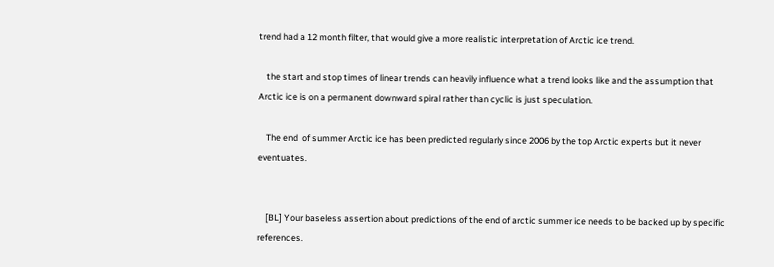trend had a 12 month filter, that would give a more realistic interpretation of Arctic ice trend.

    the start and stop times of linear trends can heavily influence what a trend looks like and the assumption that Arctic ice is on a permanent downward spiral rather than cyclic is just speculation.

    The end  of summer Arctic ice has been predicted regularly since 2006 by the top Arctic experts but it never eventuates.


    [BL] Your baseless assertion about predictions of the end of arctic summer ice needs to be backed up by specific references.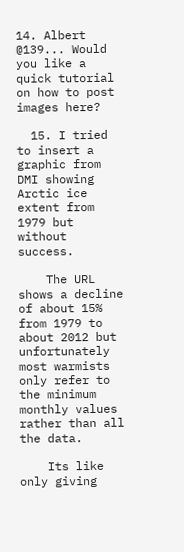14. Albert @139... Would you like a quick tutorial on how to post images here?

  15. I tried to insert a graphic from DMI showing Arctic ice extent from 1979 but without success.

    The URL shows a decline of about 15% from 1979 to about 2012 but unfortunately most warmists only refer to the minimum monthly values rather than all the data.

    Its like only giving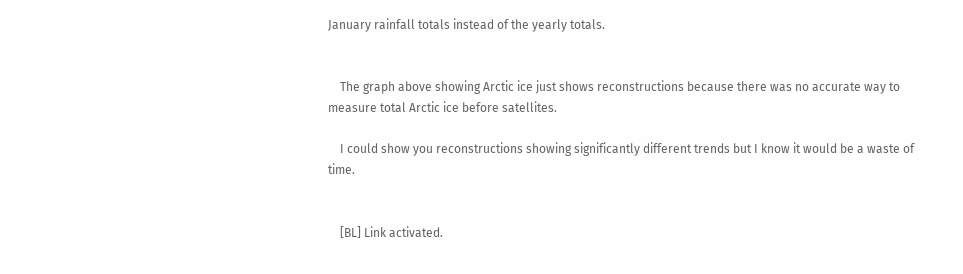January rainfall totals instead of the yearly totals.


    The graph above showing Arctic ice just shows reconstructions because there was no accurate way to measure total Arctic ice before satellites.

    I could show you reconstructions showing significantly different trends but I know it would be a waste of time.


    [BL] Link activated.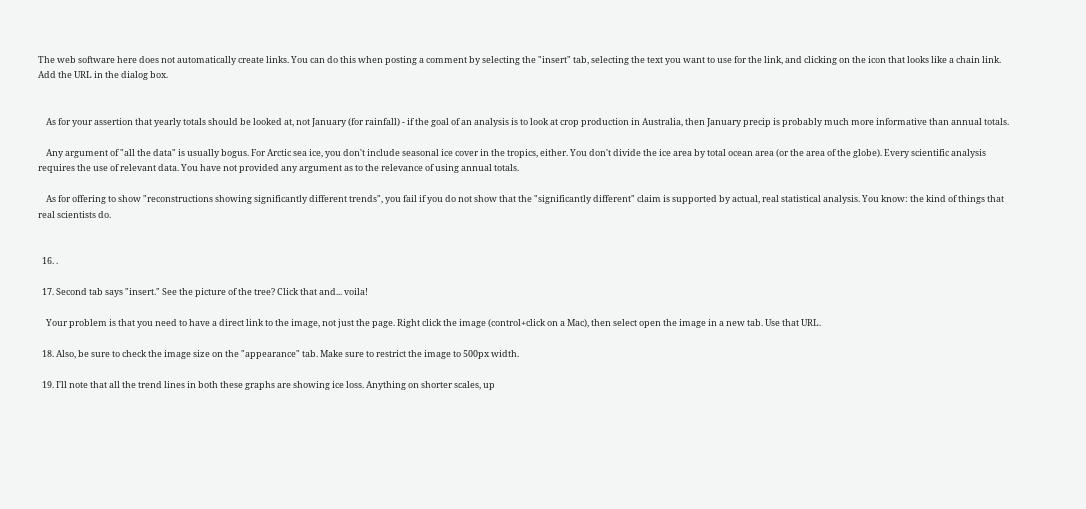The web software here does not automatically create links. You can do this when posting a comment by selecting the "insert" tab, selecting the text you want to use for the link, and clicking on the icon that looks like a chain link. Add the URL in the dialog box.


    As for your assertion that yearly totals should be looked at, not January (for rainfall) - if the goal of an analysis is to look at crop production in Australia, then January precip is probably much more informative than annual totals.

    Any argument of "all the data" is usually bogus. For Arctic sea ice, you don't include seasonal ice cover in the tropics, either. You don't divide the ice area by total ocean area (or the area of the globe). Every scientific analysis requires the use of relevant data. You have not provided any argument as to the relevance of using annual totals.

    As for offering to show "reconstructions showing significantly different trends", you fail if you do not show that the "significantly different" claim is supported by actual, real statistical analysis. You know: the kind of things that real scientists do.


  16. .

  17. Second tab says "insert." See the picture of the tree? Click that and... voila!

    Your problem is that you need to have a direct link to the image, not just the page. Right click the image (control+click on a Mac), then select open the image in a new tab. Use that URL.

  18. Also, be sure to check the image size on the "appearance" tab. Make sure to restrict the image to 500px width.

  19. I'll note that all the trend lines in both these graphs are showing ice loss. Anything on shorter scales, up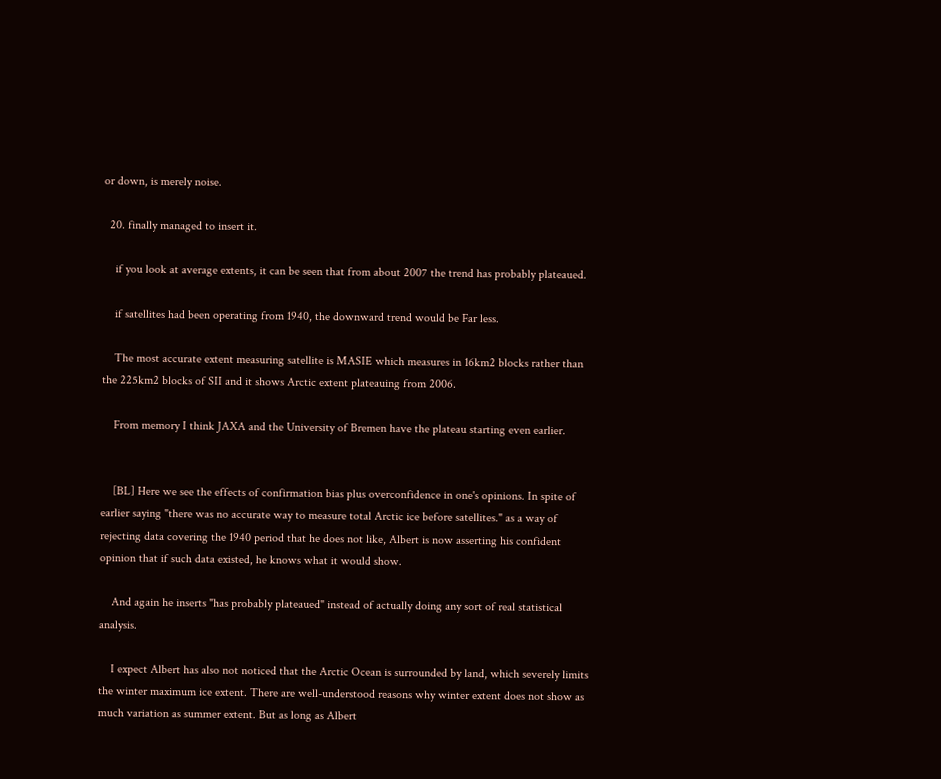or down, is merely noise.

  20. finally managed to insert it.

    if you look at average extents, it can be seen that from about 2007 the trend has probably plateaued.

    if satellites had been operating from 1940, the downward trend would be Far less.

    The most accurate extent measuring satellite is MASIE which measures in 16km2 blocks rather than the 225km2 blocks of SII and it shows Arctic extent plateauing from 2006.

    From memory I think JAXA and the University of Bremen have the plateau starting even earlier.


    [BL] Here we see the effects of confirmation bias plus overconfidence in one's opinions. In spite of earlier saying "there was no accurate way to measure total Arctic ice before satellites." as a way of rejecting data covering the 1940 period that he does not like, Albert is now asserting his confident opinion that if such data existed, he knows what it would show.

    And again he inserts "has probably plateaued" instead of actually doing any sort of real statistical analysis.

    I expect Albert has also not noticed that the Arctic Ocean is surrounded by land, which severely limits the winter maximum ice extent. There are well-understood reasons why winter extent does not show as much variation as summer extent. But as long as Albert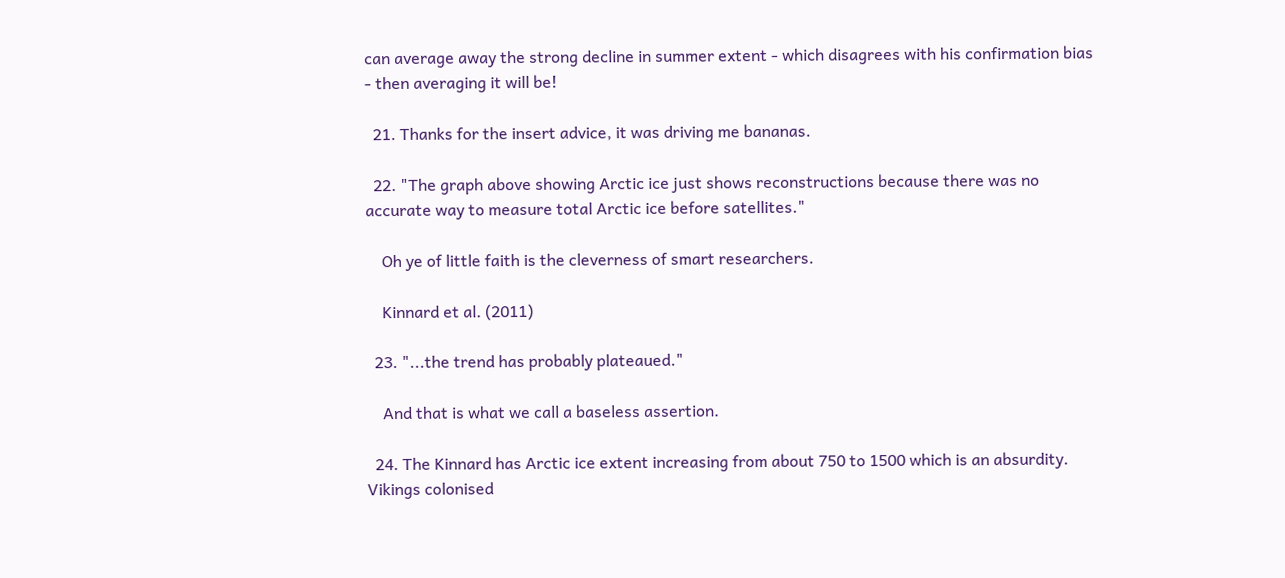can average away the strong decline in summer extent - which disagrees with his confirmation bias - then averaging it will be!

  21. Thanks for the insert advice, it was driving me bananas.

  22. "The graph above showing Arctic ice just shows reconstructions because there was no accurate way to measure total Arctic ice before satellites."

    Oh ye of little faith is the cleverness of smart researchers.

    Kinnard et al. (2011)

  23. "...the trend has probably plateaued."

    And that is what we call a baseless assertion.

  24. The Kinnard has Arctic ice extent increasing from about 750 to 1500 which is an absurdity. Vikings colonised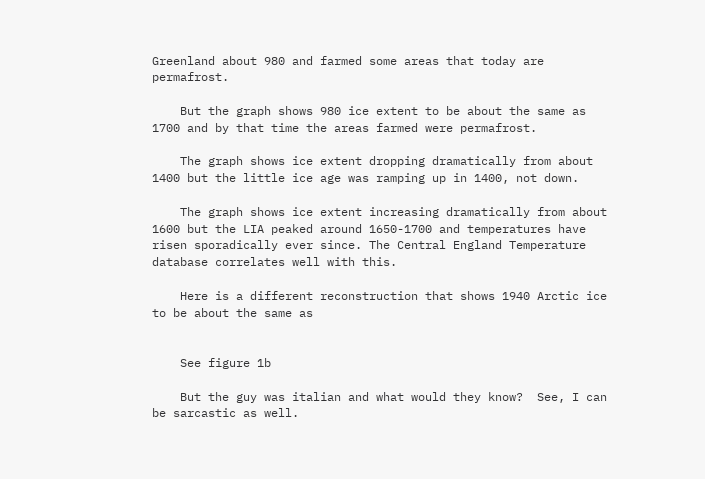Greenland about 980 and farmed some areas that today are permafrost.

    But the graph shows 980 ice extent to be about the same as 1700 and by that time the areas farmed were permafrost.

    The graph shows ice extent dropping dramatically from about 1400 but the little ice age was ramping up in 1400, not down.

    The graph shows ice extent increasing dramatically from about 1600 but the LIA peaked around 1650-1700 and temperatures have risen sporadically ever since. The Central England Temperature database correlates well with this.

    Here is a different reconstruction that shows 1940 Arctic ice to be about the same as


    See figure 1b

    But the guy was italian and what would they know?  See, I can be sarcastic as well.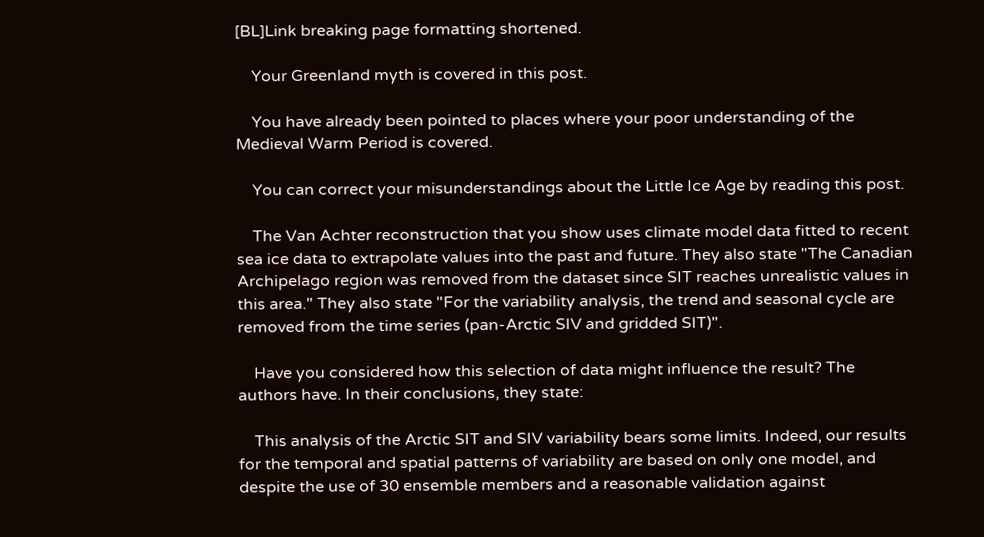[BL]Link breaking page formatting shortened.

    Your Greenland myth is covered in this post.

    You have already been pointed to places where your poor understanding of the Medieval Warm Period is covered.

    You can correct your misunderstandings about the Little Ice Age by reading this post.

    The Van Achter reconstruction that you show uses climate model data fitted to recent sea ice data to extrapolate values into the past and future. They also state "The Canadian Archipelago region was removed from the dataset since SIT reaches unrealistic values in this area." They also state "For the variability analysis, the trend and seasonal cycle are removed from the time series (pan-Arctic SIV and gridded SIT)".

    Have you considered how this selection of data might influence the result? The authors have. In their conclusions, they state:

    This analysis of the Arctic SIT and SIV variability bears some limits. Indeed, our results for the temporal and spatial patterns of variability are based on only one model, and despite the use of 30 ensemble members and a reasonable validation against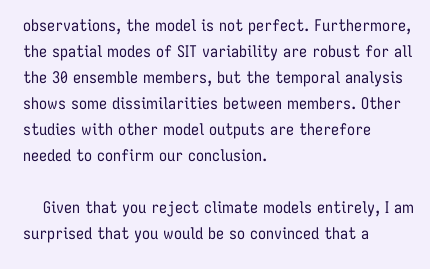observations, the model is not perfect. Furthermore, the spatial modes of SIT variability are robust for all the 30 ensemble members, but the temporal analysis shows some dissimilarities between members. Other studies with other model outputs are therefore needed to confirm our conclusion.

    Given that you reject climate models entirely, I am surprised that you would be so convinced that a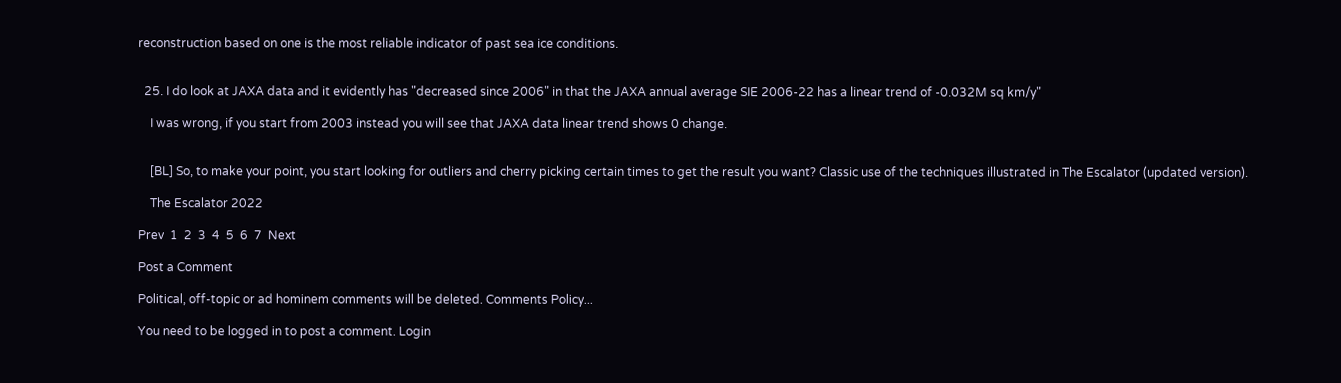reconstruction based on one is the most reliable indicator of past sea ice conditions.


  25. I do look at JAXA data and it evidently has "decreased since 2006" in that the JAXA annual average SIE 2006-22 has a linear trend of -0.032M sq km/y"

    I was wrong, if you start from 2003 instead you will see that JAXA data linear trend shows 0 change.


    [BL] So, to make your point, you start looking for outliers and cherry picking certain times to get the result you want? Classic use of the techniques illustrated in The Escalator (updated version).

    The Escalator 2022

Prev  1  2  3  4  5  6  7  Next

Post a Comment

Political, off-topic or ad hominem comments will be deleted. Comments Policy...

You need to be logged in to post a comment. Login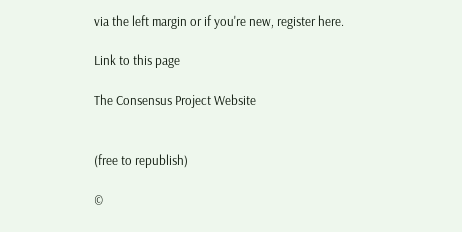via the left margin or if you're new, register here.

Link to this page

The Consensus Project Website


(free to republish)

©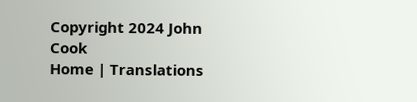Copyright 2024 John Cook
Home | Translations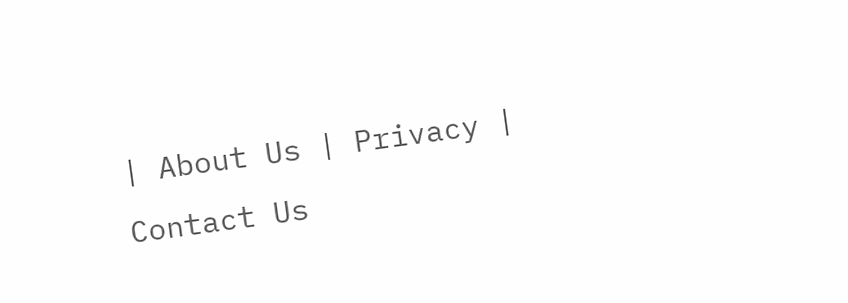| About Us | Privacy | Contact Us